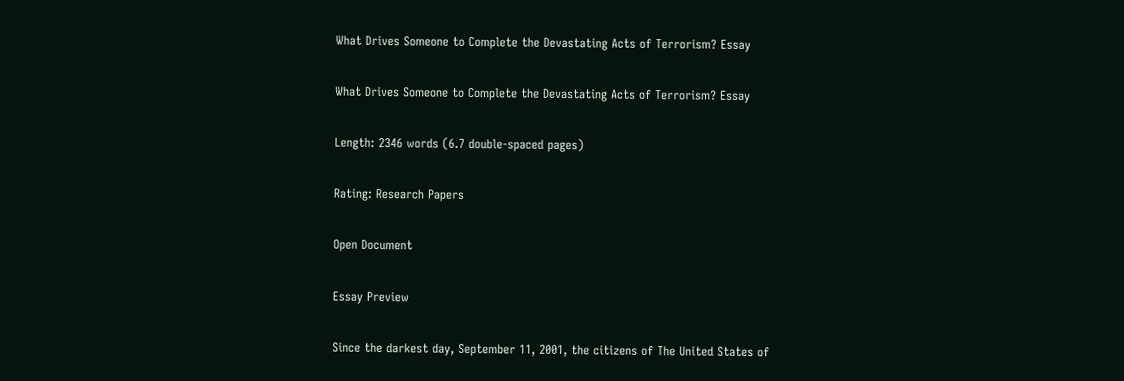What Drives Someone to Complete the Devastating Acts of Terrorism? Essay

What Drives Someone to Complete the Devastating Acts of Terrorism? Essay

Length: 2346 words (6.7 double-spaced pages)

Rating: Research Papers

Open Document

Essay Preview

Since the darkest day, September 11, 2001, the citizens of The United States of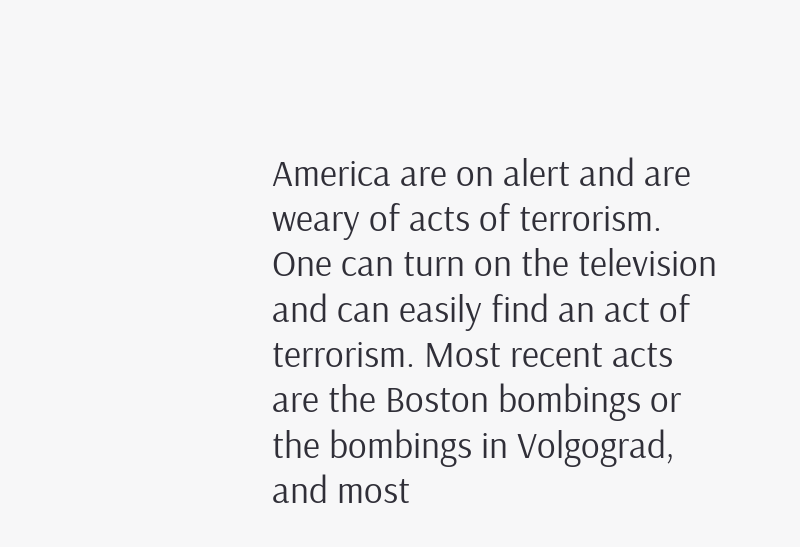America are on alert and are weary of acts of terrorism. One can turn on the television and can easily find an act of terrorism. Most recent acts are the Boston bombings or the bombings in Volgograd, and most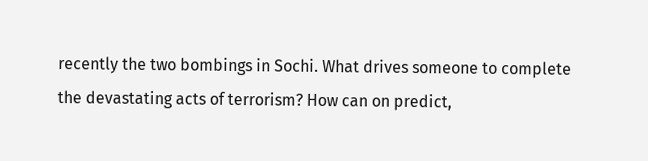recently the two bombings in Sochi. What drives someone to complete the devastating acts of terrorism? How can on predict,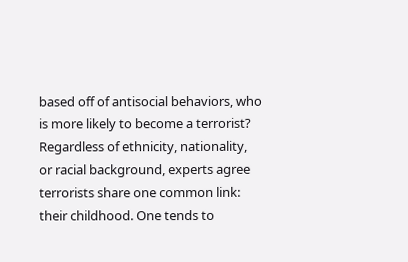based off of antisocial behaviors, who is more likely to become a terrorist? Regardless of ethnicity, nationality, or racial background, experts agree terrorists share one common link: their childhood. One tends to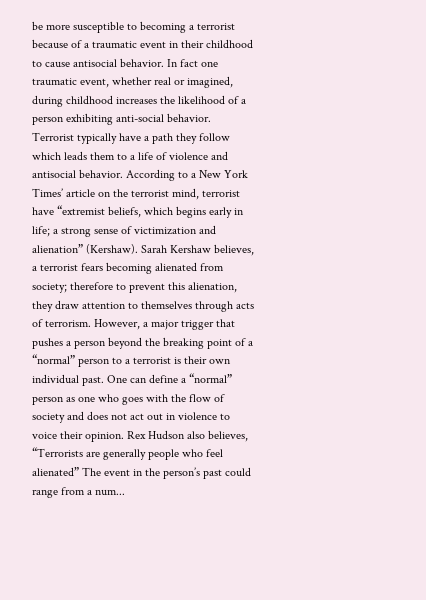be more susceptible to becoming a terrorist because of a traumatic event in their childhood to cause antisocial behavior. In fact one traumatic event, whether real or imagined, during childhood increases the likelihood of a person exhibiting anti-social behavior.
Terrorist typically have a path they follow which leads them to a life of violence and antisocial behavior. According to a New York Times’ article on the terrorist mind, terrorist have “extremist beliefs, which begins early in life; a strong sense of victimization and alienation” (Kershaw). Sarah Kershaw believes, a terrorist fears becoming alienated from society; therefore to prevent this alienation, they draw attention to themselves through acts of terrorism. However, a major trigger that pushes a person beyond the breaking point of a “normal” person to a terrorist is their own individual past. One can define a “normal” person as one who goes with the flow of society and does not act out in violence to voice their opinion. Rex Hudson also believes, “Terrorists are generally people who feel alienated” The event in the person’s past could range from a num...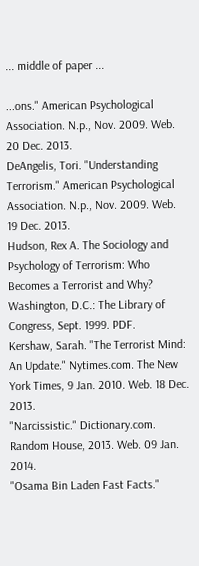... middle of paper ...

...ons." American Psychological Association. N.p., Nov. 2009. Web. 20 Dec. 2013.
DeAngelis, Tori. "Understanding Terrorism." American Psychological Association. N.p., Nov. 2009. Web. 19 Dec. 2013.
Hudson, Rex A. The Sociology and Psychology of Terrorism: Who Becomes a Terrorist and Why? Washington, D.C.: The Library of Congress, Sept. 1999. PDF.
Kershaw, Sarah. "The Terrorist Mind: An Update." Nytimes.com. The New York Times, 9 Jan. 2010. Web. 18 Dec. 2013.
"Narcissistic." Dictionary.com. Random House, 2013. Web. 09 Jan. 2014.
"Osama Bin Laden Fast Facts."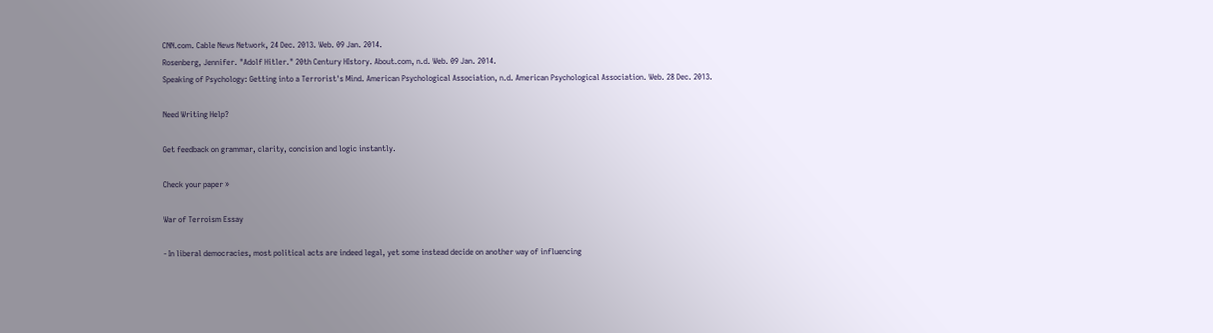CNN.com. Cable News Network, 24 Dec. 2013. Web. 09 Jan. 2014.
Rosenberg, Jennifer. "Adolf Hitler." 20th Century HIstory. About.com, n.d. Web. 09 Jan. 2014.
Speaking of Psychology: Getting into a Terrorist's Mind. American Psychological Association, n.d. American Psychological Association. Web. 28 Dec. 2013.

Need Writing Help?

Get feedback on grammar, clarity, concision and logic instantly.

Check your paper »

War of Terroism Essay

- In liberal democracies, most political acts are indeed legal, yet some instead decide on another way of influencing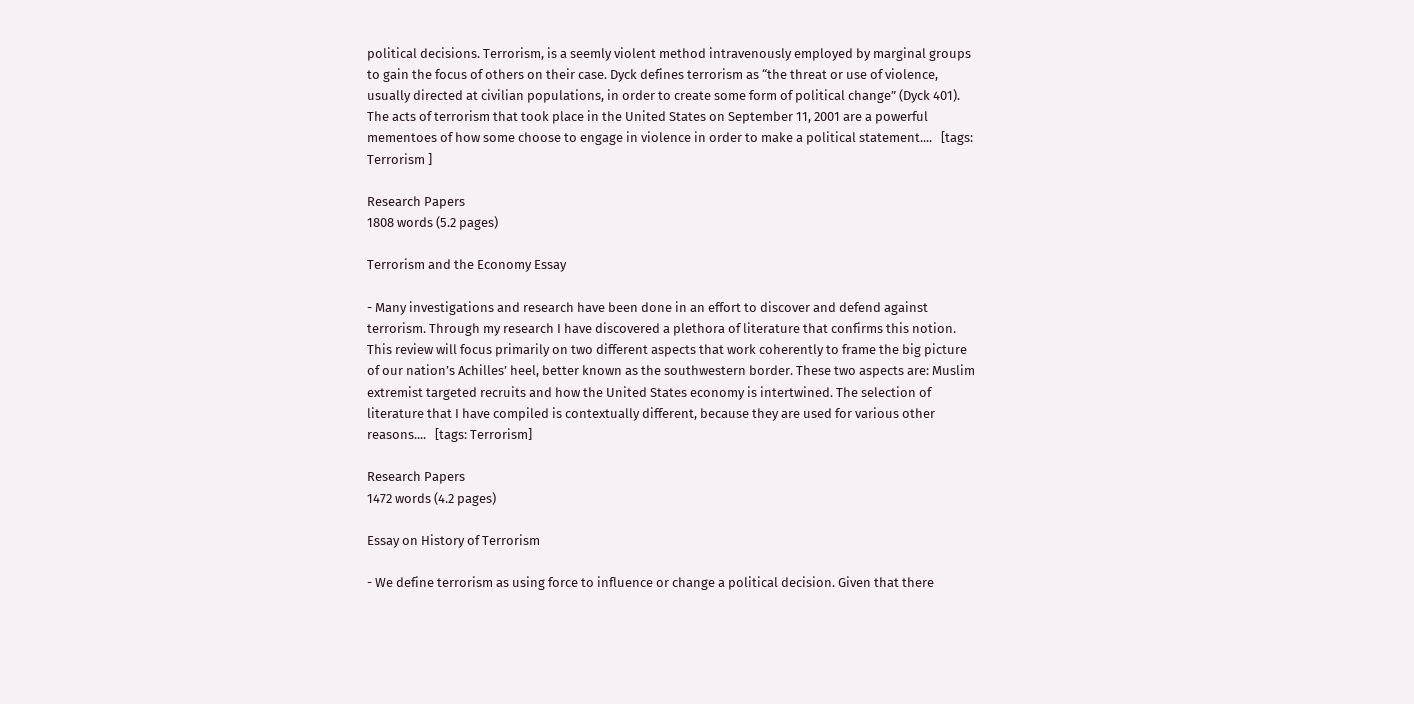political decisions. Terrorism, is a seemly violent method intravenously employed by marginal groups to gain the focus of others on their case. Dyck defines terrorism as “the threat or use of violence, usually directed at civilian populations, in order to create some form of political change” (Dyck 401). The acts of terrorism that took place in the United States on September 11, 2001 are a powerful mementoes of how some choose to engage in violence in order to make a political statement....   [tags: Terrorism ]

Research Papers
1808 words (5.2 pages)

Terrorism and the Economy Essay

- Many investigations and research have been done in an effort to discover and defend against terrorism. Through my research I have discovered a plethora of literature that confirms this notion. This review will focus primarily on two different aspects that work coherently to frame the big picture of our nation’s Achilles’ heel, better known as the southwestern border. These two aspects are: Muslim extremist targeted recruits and how the United States economy is intertwined. The selection of literature that I have compiled is contextually different, because they are used for various other reasons....   [tags: Terrorism]

Research Papers
1472 words (4.2 pages)

Essay on History of Terrorism

- We define terrorism as using force to influence or change a political decision. Given that there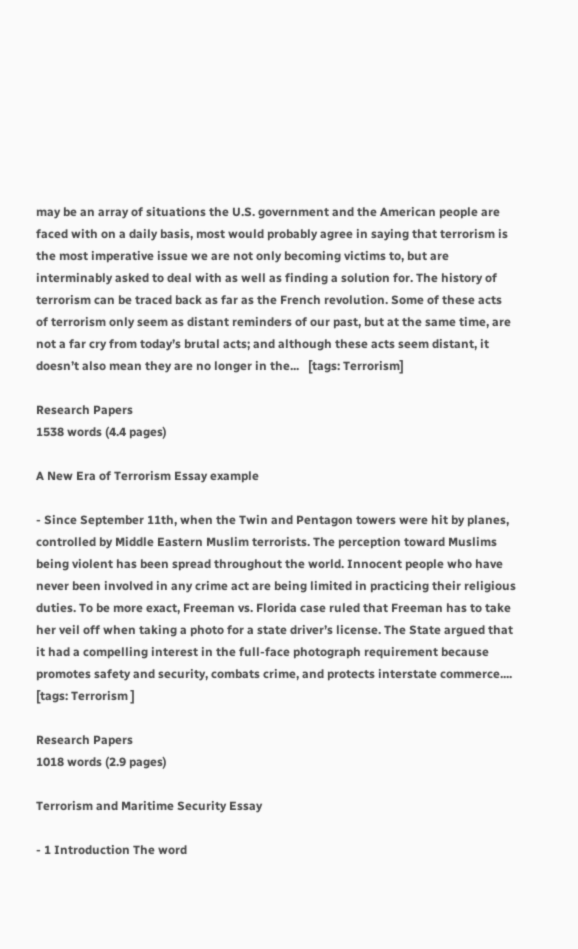may be an array of situations the U.S. government and the American people are faced with on a daily basis, most would probably agree in saying that terrorism is the most imperative issue we are not only becoming victims to, but are interminably asked to deal with as well as finding a solution for. The history of terrorism can be traced back as far as the French revolution. Some of these acts of terrorism only seem as distant reminders of our past, but at the same time, are not a far cry from today’s brutal acts; and although these acts seem distant, it doesn’t also mean they are no longer in the...   [tags: Terrorism]

Research Papers
1538 words (4.4 pages)

A New Era of Terrorism Essay example

- Since September 11th, when the Twin and Pentagon towers were hit by planes, controlled by Middle Eastern Muslim terrorists. The perception toward Muslims being violent has been spread throughout the world. Innocent people who have never been involved in any crime act are being limited in practicing their religious duties. To be more exact, Freeman vs. Florida case ruled that Freeman has to take her veil off when taking a photo for a state driver’s license. The State argued that it had a compelling interest in the full-face photograph requirement because promotes safety and security, combats crime, and protects interstate commerce....   [tags: Terrorism ]

Research Papers
1018 words (2.9 pages)

Terrorism and Maritime Security Essay

- 1 Introduction The word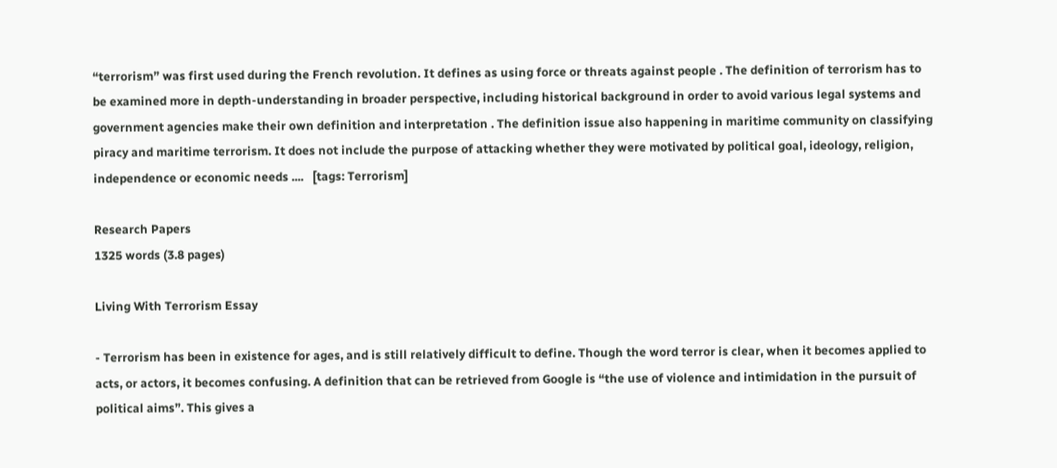“terrorism” was first used during the French revolution. It defines as using force or threats against people . The definition of terrorism has to be examined more in depth-understanding in broader perspective, including historical background in order to avoid various legal systems and government agencies make their own definition and interpretation . The definition issue also happening in maritime community on classifying piracy and maritime terrorism. It does not include the purpose of attacking whether they were motivated by political goal, ideology, religion, independence or economic needs ....   [tags: Terrorism]

Research Papers
1325 words (3.8 pages)

Living With Terrorism Essay

- Terrorism has been in existence for ages, and is still relatively difficult to define. Though the word terror is clear, when it becomes applied to acts, or actors, it becomes confusing. A definition that can be retrieved from Google is “the use of violence and intimidation in the pursuit of political aims”. This gives a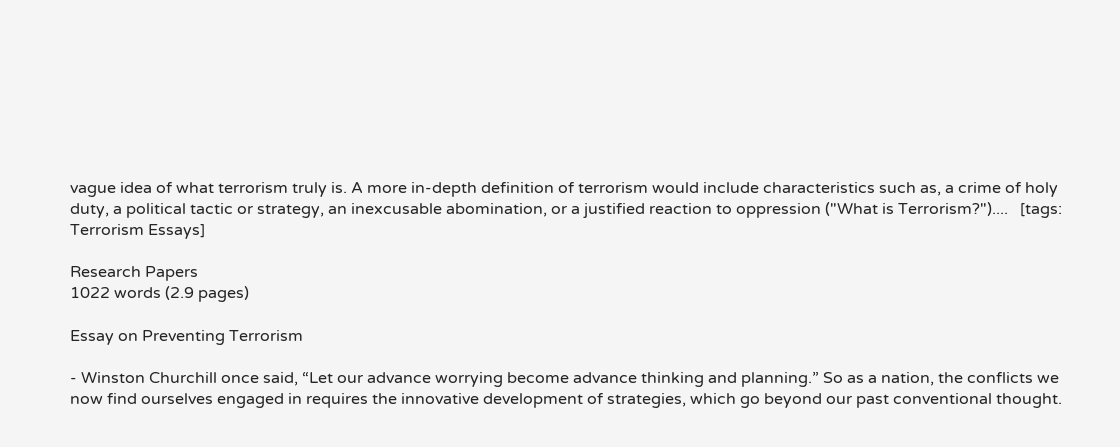vague idea of what terrorism truly is. A more in-depth definition of terrorism would include characteristics such as, a crime of holy duty, a political tactic or strategy, an inexcusable abomination, or a justified reaction to oppression ("What is Terrorism?")....   [tags: Terrorism Essays]

Research Papers
1022 words (2.9 pages)

Essay on Preventing Terrorism

- Winston Churchill once said, “Let our advance worrying become advance thinking and planning.” So as a nation, the conflicts we now find ourselves engaged in requires the innovative development of strategies, which go beyond our past conventional thought.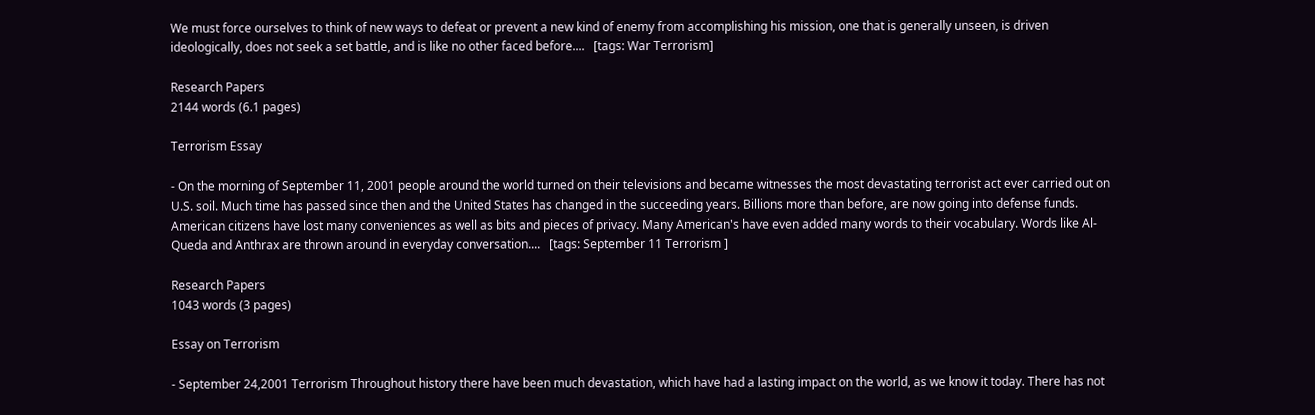We must force ourselves to think of new ways to defeat or prevent a new kind of enemy from accomplishing his mission, one that is generally unseen, is driven ideologically, does not seek a set battle, and is like no other faced before....   [tags: War Terrorism]

Research Papers
2144 words (6.1 pages)

Terrorism Essay

- On the morning of September 11, 2001 people around the world turned on their televisions and became witnesses the most devastating terrorist act ever carried out on U.S. soil. Much time has passed since then and the United States has changed in the succeeding years. Billions more than before, are now going into defense funds. American citizens have lost many conveniences as well as bits and pieces of privacy. Many American's have even added many words to their vocabulary. Words like Al-Queda and Anthrax are thrown around in everyday conversation....   [tags: September 11 Terrorism ]

Research Papers
1043 words (3 pages)

Essay on Terrorism

- September 24,2001 Terrorism Throughout history there have been much devastation, which have had a lasting impact on the world, as we know it today. There has not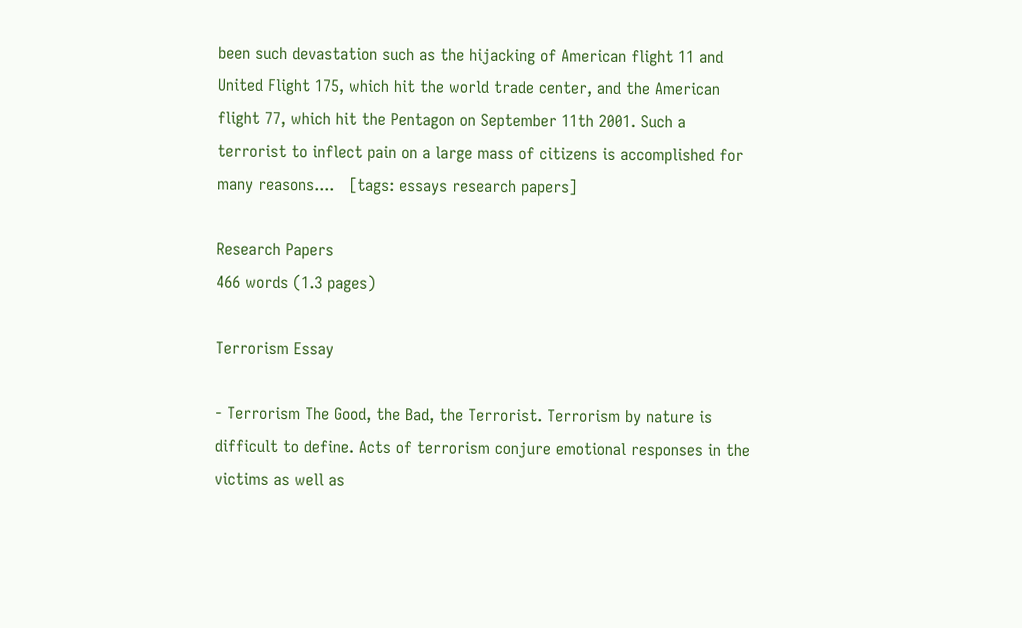been such devastation such as the hijacking of American flight 11 and United Flight 175, which hit the world trade center, and the American flight 77, which hit the Pentagon on September 11th 2001. Such a terrorist to inflect pain on a large mass of citizens is accomplished for many reasons....   [tags: essays research papers]

Research Papers
466 words (1.3 pages)

Terrorism Essay

- Terrorism The Good, the Bad, the Terrorist. Terrorism by nature is difficult to define. Acts of terrorism conjure emotional responses in the victims as well as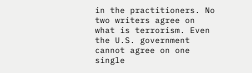in the practitioners. No two writers agree on what is terrorism. Even the U.S. government cannot agree on one single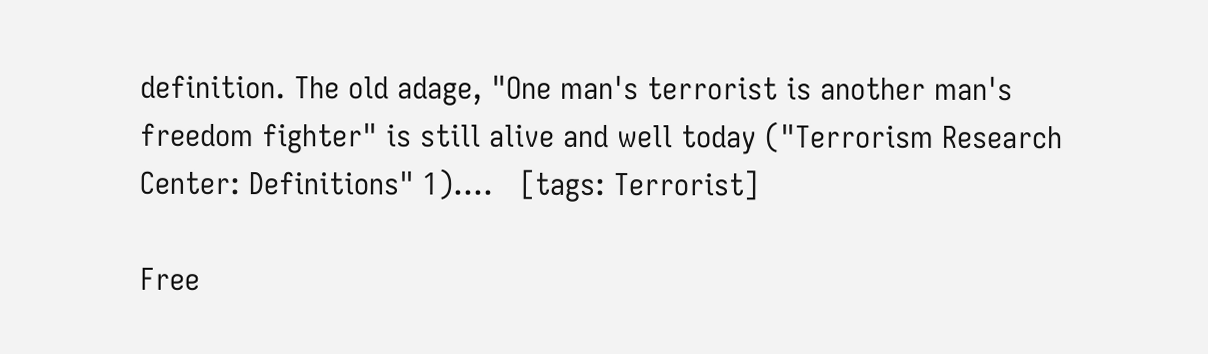definition. The old adage, "One man's terrorist is another man's freedom fighter" is still alive and well today ("Terrorism Research Center: Definitions" 1)....   [tags: Terrorist]

Free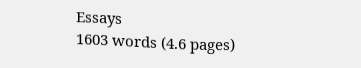Essays
1603 words (4.6 pages)